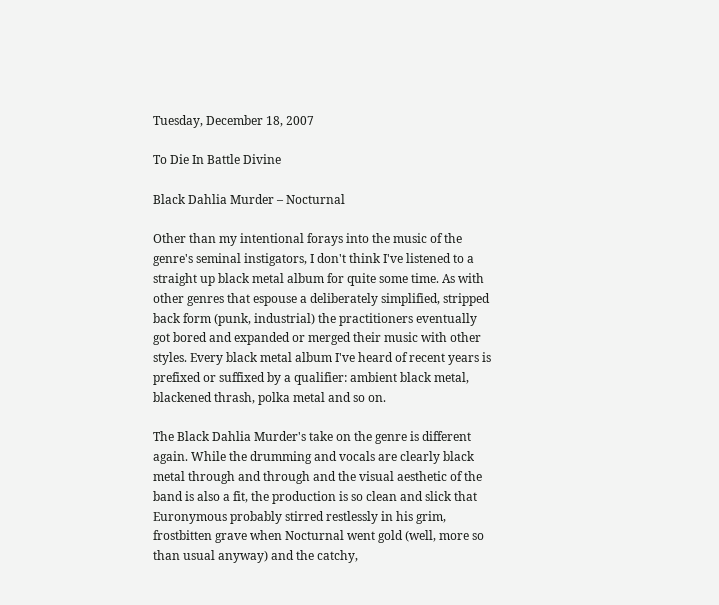Tuesday, December 18, 2007

To Die In Battle Divine

Black Dahlia Murder – Nocturnal

Other than my intentional forays into the music of the genre's seminal instigators, I don't think I've listened to a straight up black metal album for quite some time. As with other genres that espouse a deliberately simplified, stripped back form (punk, industrial) the practitioners eventually got bored and expanded or merged their music with other styles. Every black metal album I've heard of recent years is prefixed or suffixed by a qualifier: ambient black metal, blackened thrash, polka metal and so on.

The Black Dahlia Murder's take on the genre is different again. While the drumming and vocals are clearly black metal through and through and the visual aesthetic of the band is also a fit, the production is so clean and slick that Euronymous probably stirred restlessly in his grim, frostbitten grave when Nocturnal went gold (well, more so than usual anyway) and the catchy,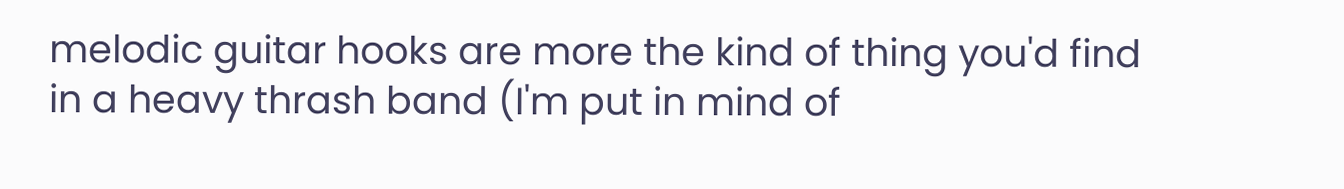melodic guitar hooks are more the kind of thing you'd find in a heavy thrash band (I'm put in mind of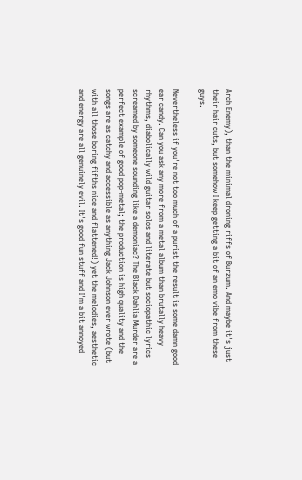Arch Enemy), than the minimal droning riffs of Burzum. And maybe it's just their hair cuts, but somehow I keep getting a bit of an emo vibe from these guys.

Nevertheless if you're not too much of a purist the result is some damn good ear candy. Can you ask any more from a metal album than brutally heavy rhythms, diabolically wild guitar solos and literate but sociopathic lyrics screamed by someone sounding like a demoniac? The Black Dahlia Murder are a perfect example of good pop-metal; the production is high quality and the songs are as catchy and accessible as anything Jack Johnson ever wrote (but with all those boring fifths nice and flattened!) yet the melodies, aesthetic and energy are all genuinely evil. It's good fun stuff and I'm a bit annoyed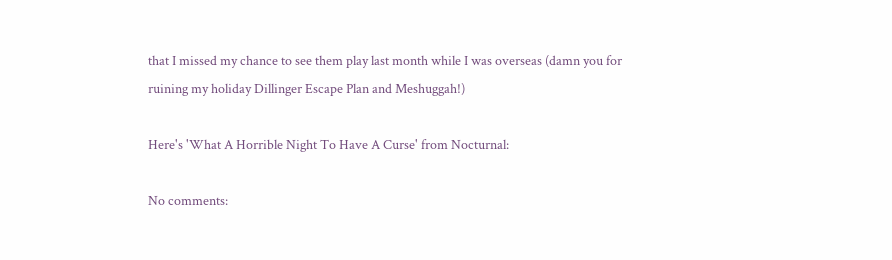that I missed my chance to see them play last month while I was overseas (damn you for ruining my holiday Dillinger Escape Plan and Meshuggah!)

Here's 'What A Horrible Night To Have A Curse' from Nocturnal:

No comments: